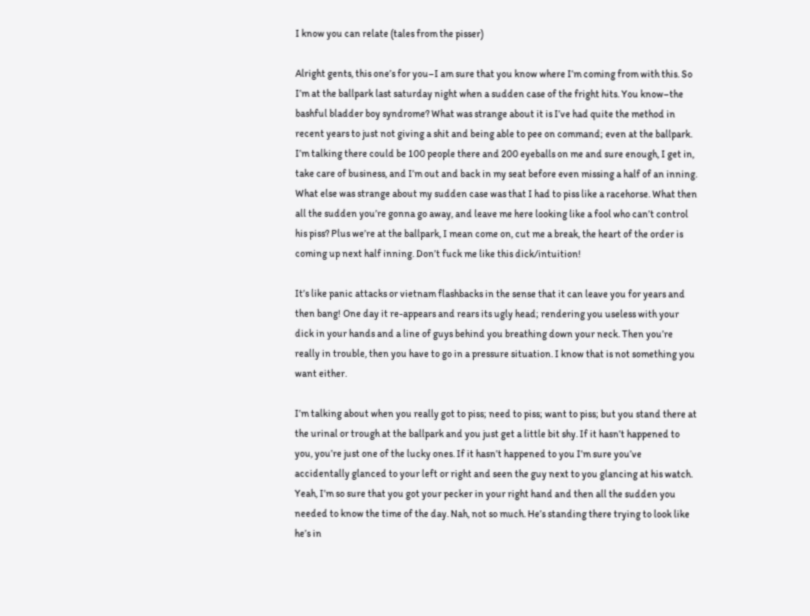I know you can relate (tales from the pisser)

Alright gents, this one’s for you–I am sure that you know where I’m coming from with this. So I’m at the ballpark last saturday night when a sudden case of the fright hits. You know–the bashful bladder boy syndrome? What was strange about it is I’ve had quite the method in recent years to just not giving a shit and being able to pee on command; even at the ballpark. I’m talking there could be 100 people there and 200 eyeballs on me and sure enough, I get in, take care of business, and I’m out and back in my seat before even missing a half of an inning. What else was strange about my sudden case was that I had to piss like a racehorse. What then all the sudden you’re gonna go away, and leave me here looking like a fool who can’t control his piss? Plus we’re at the ballpark, I mean come on, cut me a break, the heart of the order is coming up next half inning. Don’t fuck me like this dick/intuition!

It’s like panic attacks or vietnam flashbacks in the sense that it can leave you for years and then bang! One day it re-appears and rears its ugly head; rendering you useless with your dick in your hands and a line of guys behind you breathing down your neck. Then you’re really in trouble, then you have to go in a pressure situation. I know that is not something you want either.

I’m talking about when you really got to piss; need to piss; want to piss; but you stand there at the urinal or trough at the ballpark and you just get a little bit shy. If it hasn’t happened to you, you’re just one of the lucky ones. If it hasn’t happened to you I’m sure you’ve accidentally glanced to your left or right and seen the guy next to you glancing at his watch. Yeah, I’m so sure that you got your pecker in your right hand and then all the sudden you needed to know the time of the day. Nah, not so much. He’s standing there trying to look like he’s in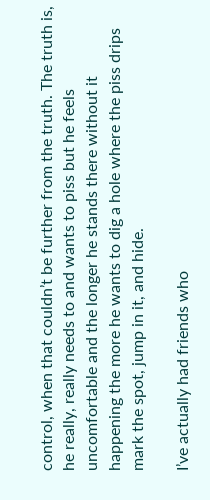control, when that couldn’t be further from the truth. The truth is, he really, really needs to and wants to piss but he feels uncomfortable and the longer he stands there without it happening the more he wants to dig a hole where the piss drips mark the spot, jump in it, and hide.

I’ve actually had friends who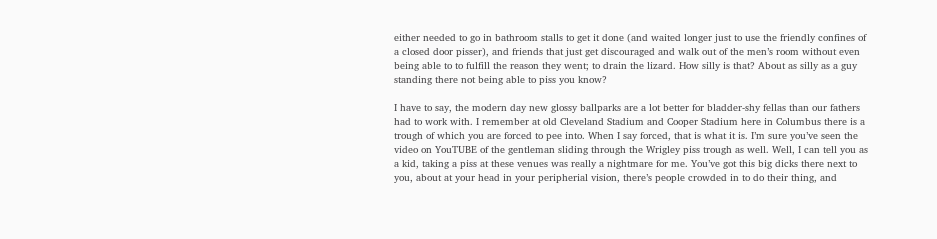either needed to go in bathroom stalls to get it done (and waited longer just to use the friendly confines of a closed door pisser), and friends that just get discouraged and walk out of the men’s room without even being able to to fulfill the reason they went; to drain the lizard. How silly is that? About as silly as a guy standing there not being able to piss you know?

I have to say, the modern day new glossy ballparks are a lot better for bladder-shy fellas than our fathers had to work with. I remember at old Cleveland Stadium and Cooper Stadium here in Columbus there is a trough of which you are forced to pee into. When I say forced, that is what it is. I’m sure you’ve seen the video on YouTUBE of the gentleman sliding through the Wrigley piss trough as well. Well, I can tell you as a kid, taking a piss at these venues was really a nightmare for me. You’ve got this big dicks there next to you, about at your head in your peripherial vision, there’s people crowded in to do their thing, and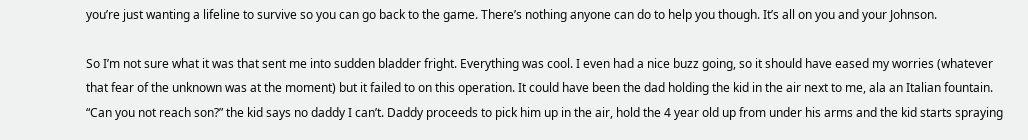you’re just wanting a lifeline to survive so you can go back to the game. There’s nothing anyone can do to help you though. It’s all on you and your Johnson.

So I’m not sure what it was that sent me into sudden bladder fright. Everything was cool. I even had a nice buzz going, so it should have eased my worries (whatever that fear of the unknown was at the moment) but it failed to on this operation. It could have been the dad holding the kid in the air next to me, ala an Italian fountain. “Can you not reach son?” the kid says no daddy I can’t. Daddy proceeds to pick him up in the air, hold the 4 year old up from under his arms and the kid starts spraying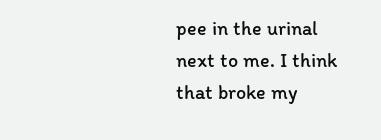pee in the urinal next to me. I think that broke my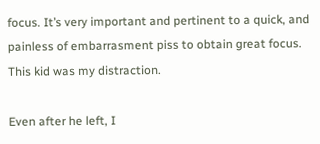focus. It’s very important and pertinent to a quick, and painless of embarrasment piss to obtain great focus. This kid was my distraction.

Even after he left, I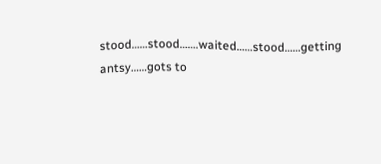stood……stood…….waited……stood……getting antsy……gots to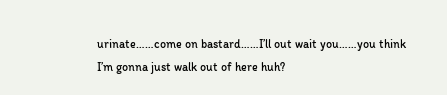urinate……come on bastard……I’ll out wait you……you think I’m gonna just walk out of here huh?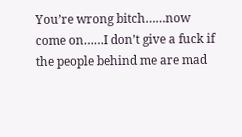You’re wrong bitch……now come on……I don’t give a fuck if the people behind me are mad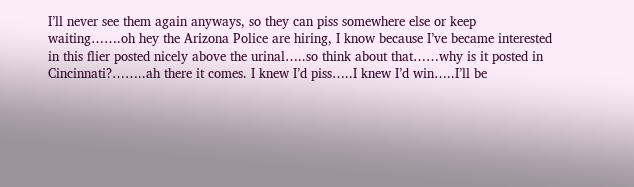I’ll never see them again anyways, so they can piss somewhere else or keep waiting…….oh hey the Arizona Police are hiring, I know because I’ve became interested in this flier posted nicely above the urinal…..so think about that……why is it posted in Cincinnati?……..ah there it comes. I knew I’d piss…..I knew I’d win…..I’ll be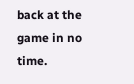back at the game in no time.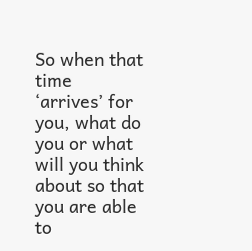So when that time ‘arrives’ for you, what do you or what will you think about so that you are able to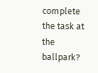complete the task at the ballpark?